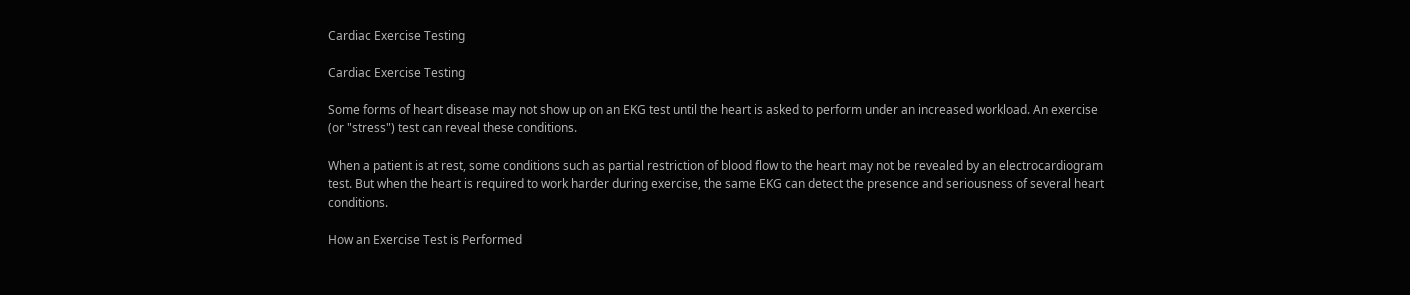Cardiac Exercise Testing

Cardiac Exercise Testing

Some forms of heart disease may not show up on an EKG test until the heart is asked to perform under an increased workload. An exercise (or "stress") test can reveal these conditions.

When a patient is at rest, some conditions such as partial restriction of blood flow to the heart may not be revealed by an electrocardiogram test. But when the heart is required to work harder during exercise, the same EKG can detect the presence and seriousness of several heart conditions.

How an Exercise Test is Performed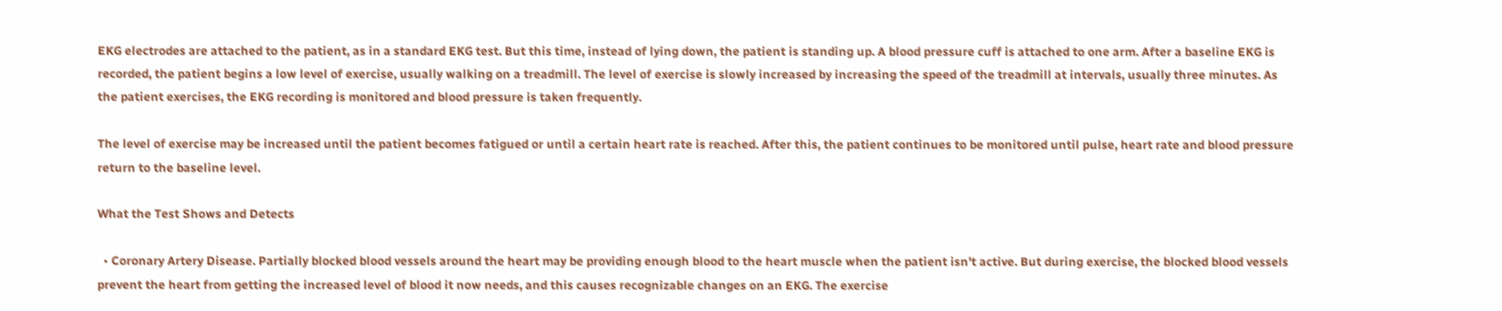EKG electrodes are attached to the patient, as in a standard EKG test. But this time, instead of lying down, the patient is standing up. A blood pressure cuff is attached to one arm. After a baseline EKG is recorded, the patient begins a low level of exercise, usually walking on a treadmill. The level of exercise is slowly increased by increasing the speed of the treadmill at intervals, usually three minutes. As the patient exercises, the EKG recording is monitored and blood pressure is taken frequently.

The level of exercise may be increased until the patient becomes fatigued or until a certain heart rate is reached. After this, the patient continues to be monitored until pulse, heart rate and blood pressure return to the baseline level.

What the Test Shows and Detects

  • Coronary Artery Disease. Partially blocked blood vessels around the heart may be providing enough blood to the heart muscle when the patient isn't active. But during exercise, the blocked blood vessels prevent the heart from getting the increased level of blood it now needs, and this causes recognizable changes on an EKG. The exercise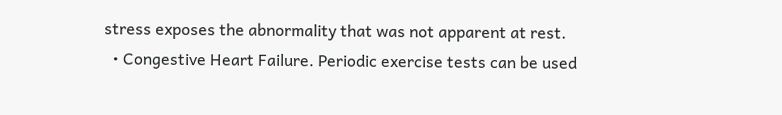stress exposes the abnormality that was not apparent at rest.
  • Congestive Heart Failure. Periodic exercise tests can be used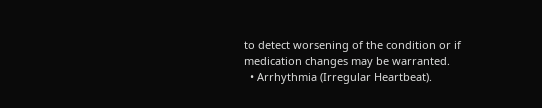to detect worsening of the condition or if medication changes may be warranted.
  • Arrhythmia (Irregular Heartbeat).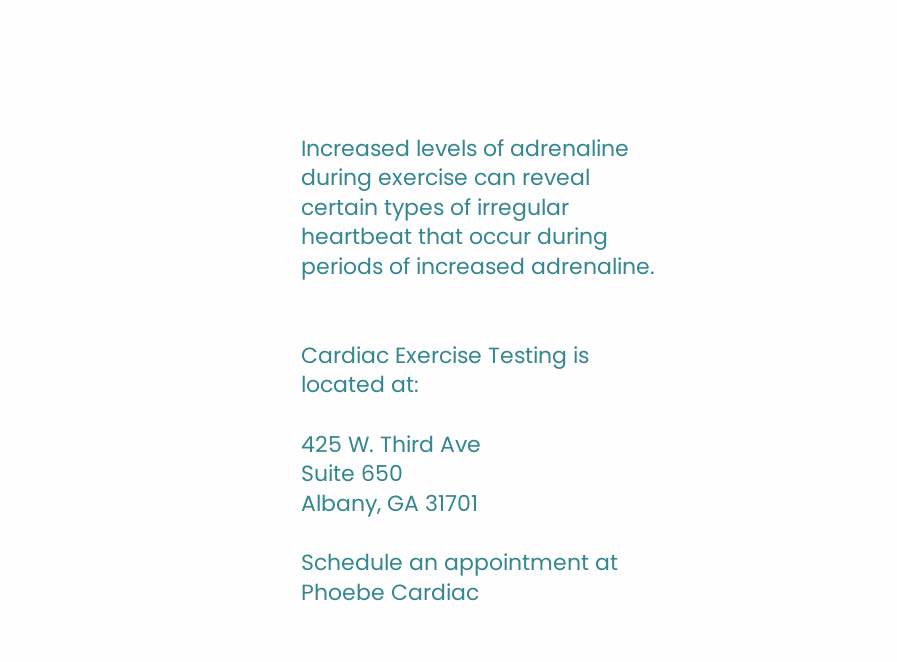Increased levels of adrenaline during exercise can reveal certain types of irregular heartbeat that occur during periods of increased adrenaline.


Cardiac Exercise Testing is located at:

425 W. Third Ave
Suite 650
Albany, GA 31701

Schedule an appointment at Phoebe Cardiac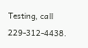Testing, call 229-312-4438.